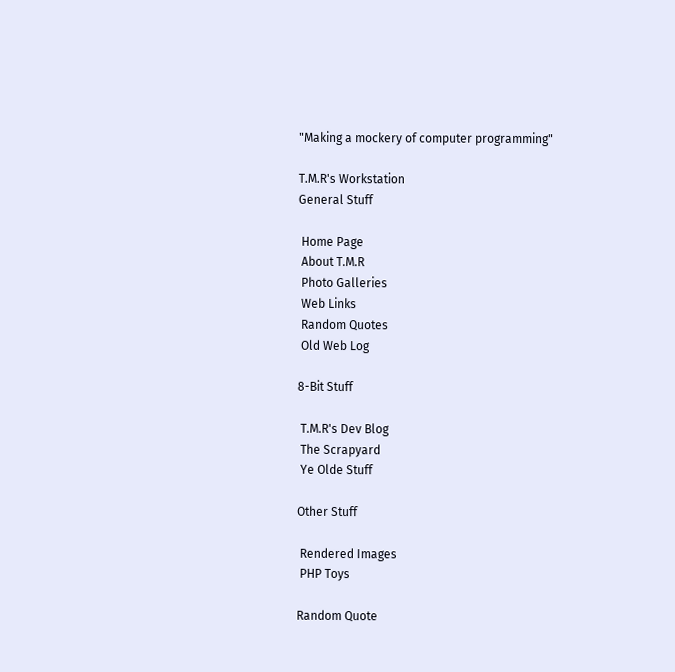"Making a mockery of computer programming"

T.M.R's Workstation
General Stuff

 Home Page
 About T.M.R
 Photo Galleries
 Web Links
 Random Quotes
 Old Web Log

8-Bit Stuff

 T.M.R's Dev Blog
 The Scrapyard
 Ye Olde Stuff

Other Stuff

 Rendered Images
 PHP Toys

Random Quote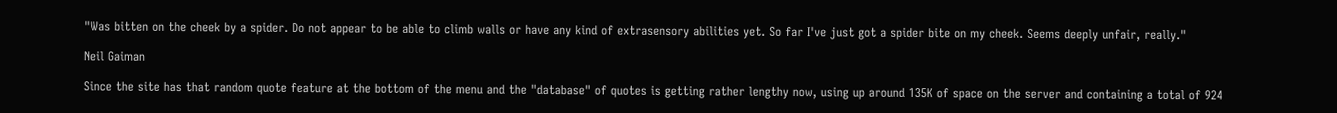"Was bitten on the cheek by a spider. Do not appear to be able to climb walls or have any kind of extrasensory abilities yet. So far I've just got a spider bite on my cheek. Seems deeply unfair, really."

Neil Gaiman

Since the site has that random quote feature at the bottom of the menu and the "database" of quotes is getting rather lengthy now, using up around 135K of space on the server and containing a total of 924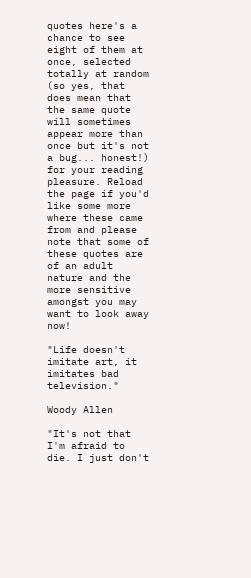quotes here's a chance to see eight of them at once, selected totally at random (so yes, that does mean that the same quote will sometimes appear more than once but it's not a bug... honest!) for your reading pleasure. Reload the page if you'd like some more where these came from and please note that some of these quotes are of an adult nature and the more sensitive amongst you may want to look away now!

"Life doesn't imitate art, it imitates bad television."

Woody Allen

"It's not that I'm afraid to die. I just don't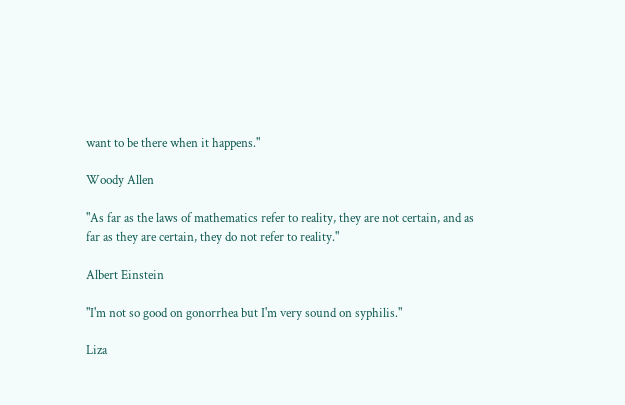want to be there when it happens."

Woody Allen

"As far as the laws of mathematics refer to reality, they are not certain, and as far as they are certain, they do not refer to reality."

Albert Einstein

"I'm not so good on gonorrhea but I'm very sound on syphilis."

Liza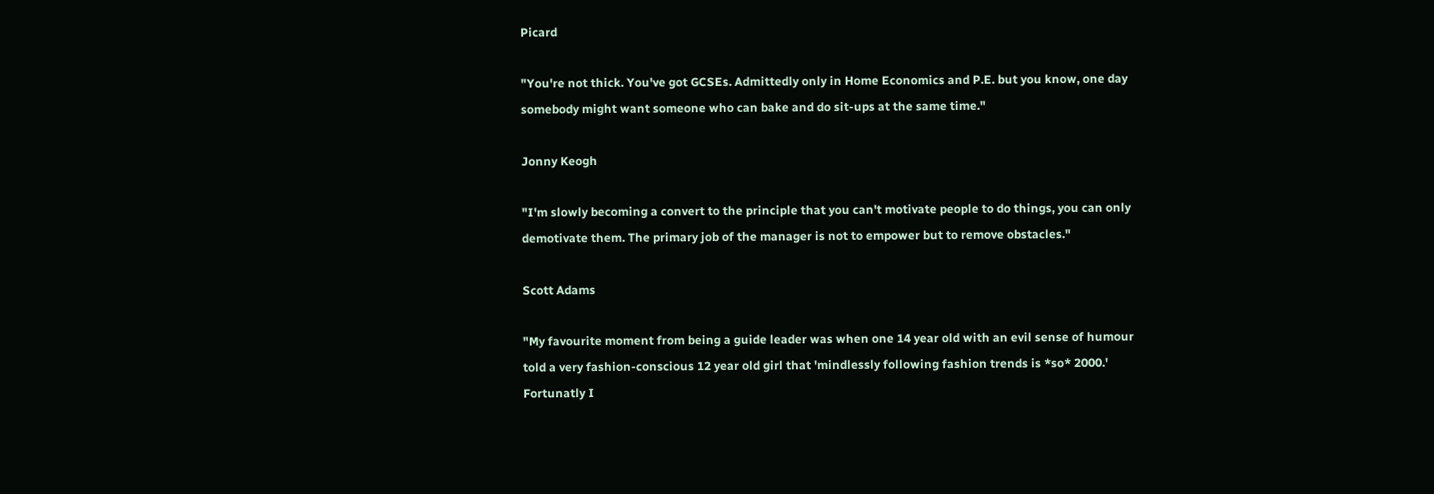Picard

"You're not thick. You've got GCSEs. Admittedly only in Home Economics and P.E. but you know, one day somebody might want someone who can bake and do sit-ups at the same time."

Jonny Keogh

"I'm slowly becoming a convert to the principle that you can't motivate people to do things, you can only demotivate them. The primary job of the manager is not to empower but to remove obstacles."

Scott Adams

"My favourite moment from being a guide leader was when one 14 year old with an evil sense of humour told a very fashion-conscious 12 year old girl that 'mindlessly following fashion trends is *so* 2000.' Fortunatly I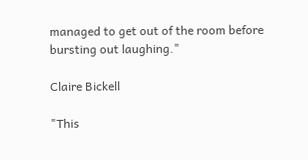managed to get out of the room before bursting out laughing."

Claire Bickell

"This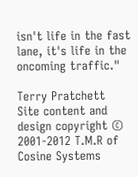isn't life in the fast lane, it's life in the oncoming traffic."

Terry Pratchett
Site content and design copyright © 2001-2012 T.M.R of Cosine Systems